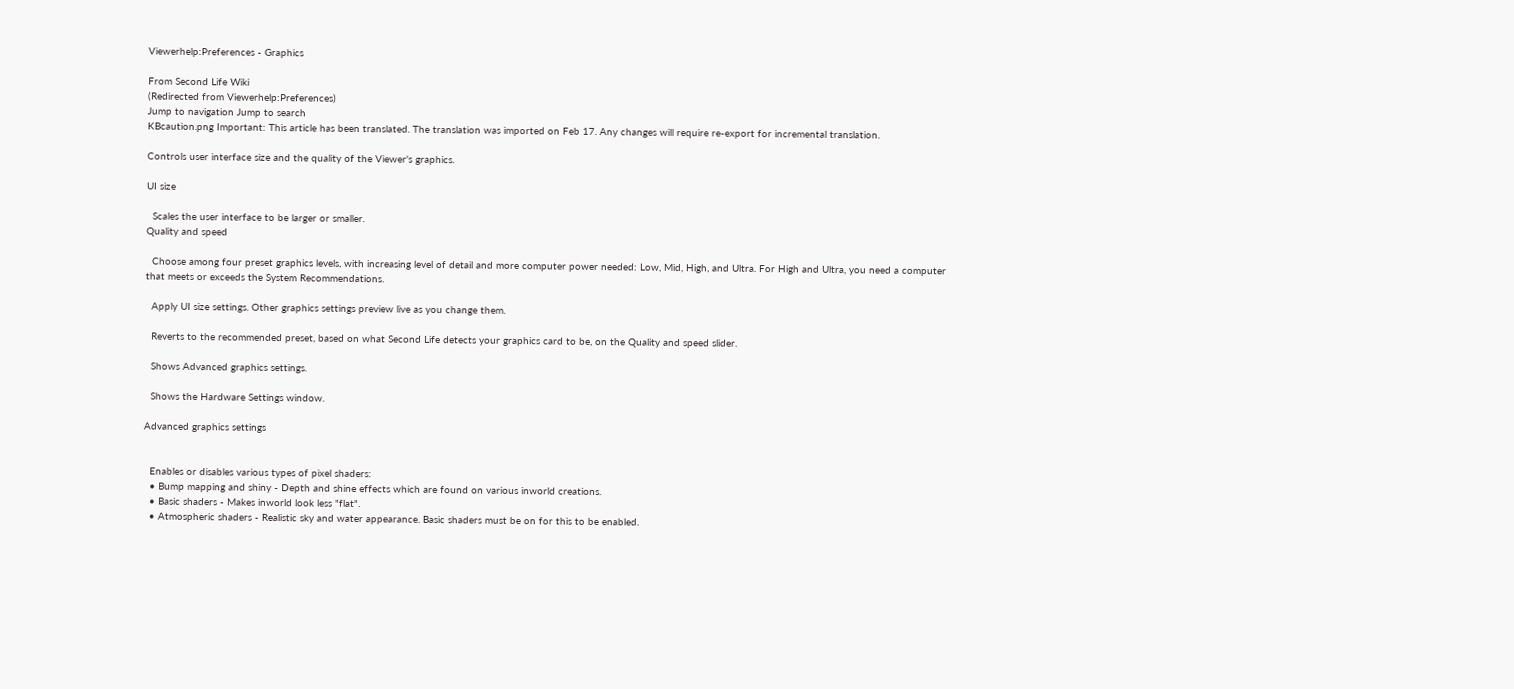Viewerhelp:Preferences - Graphics

From Second Life Wiki
(Redirected from Viewerhelp:Preferences)
Jump to navigation Jump to search
KBcaution.png Important: This article has been translated. The translation was imported on Feb 17. Any changes will require re-export for incremental translation.

Controls user interface size and the quality of the Viewer's graphics.

UI size

  Scales the user interface to be larger or smaller.
Quality and speed

  Choose among four preset graphics levels, with increasing level of detail and more computer power needed: Low, Mid, High, and Ultra. For High and Ultra, you need a computer that meets or exceeds the System Recommendations.

  Apply UI size settings. Other graphics settings preview live as you change them.

  Reverts to the recommended preset, based on what Second Life detects your graphics card to be, on the Quality and speed slider.

  Shows Advanced graphics settings.

  Shows the Hardware Settings window.

Advanced graphics settings


  Enables or disables various types of pixel shaders:
  • Bump mapping and shiny - Depth and shine effects which are found on various inworld creations.
  • Basic shaders - Makes inworld look less "flat".
  • Atmospheric shaders - Realistic sky and water appearance. Basic shaders must be on for this to be enabled.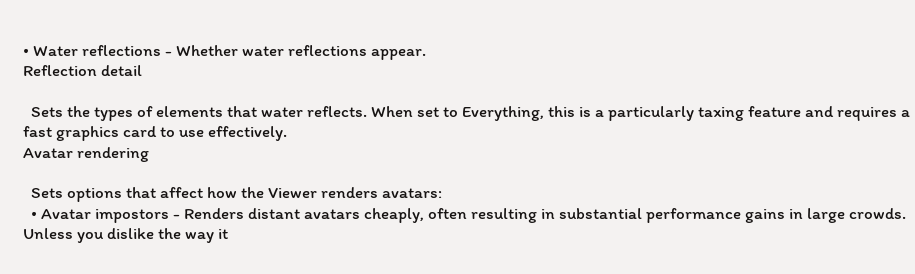• Water reflections - Whether water reflections appear.
Reflection detail

  Sets the types of elements that water reflects. When set to Everything, this is a particularly taxing feature and requires a fast graphics card to use effectively.
Avatar rendering

  Sets options that affect how the Viewer renders avatars:
  • Avatar impostors - Renders distant avatars cheaply, often resulting in substantial performance gains in large crowds. Unless you dislike the way it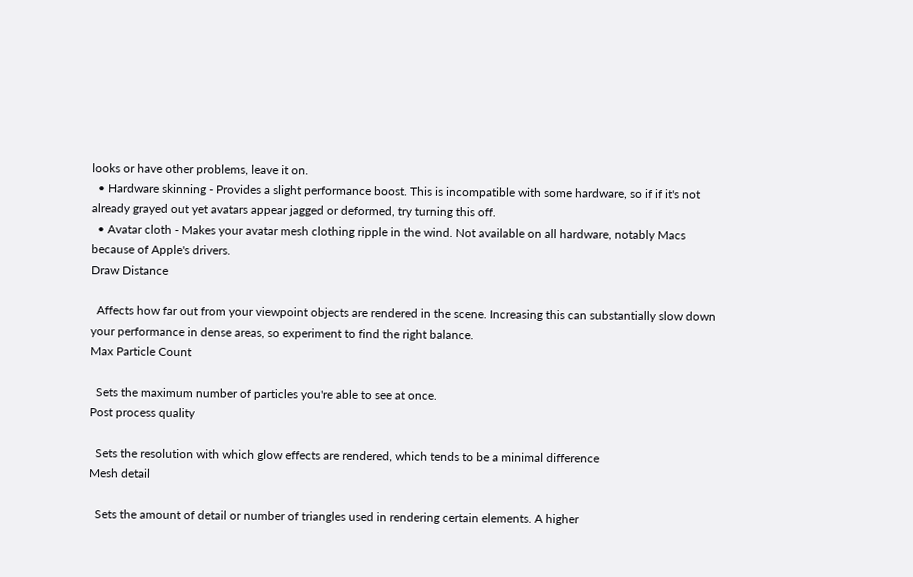looks or have other problems, leave it on.
  • Hardware skinning - Provides a slight performance boost. This is incompatible with some hardware, so if if it's not already grayed out yet avatars appear jagged or deformed, try turning this off.
  • Avatar cloth - Makes your avatar mesh clothing ripple in the wind. Not available on all hardware, notably Macs because of Apple's drivers.
Draw Distance

  Affects how far out from your viewpoint objects are rendered in the scene. Increasing this can substantially slow down your performance in dense areas, so experiment to find the right balance.
Max Particle Count

  Sets the maximum number of particles you're able to see at once.
Post process quality

  Sets the resolution with which glow effects are rendered, which tends to be a minimal difference
Mesh detail

  Sets the amount of detail or number of triangles used in rendering certain elements. A higher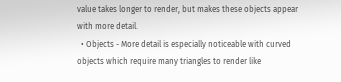value takes longer to render, but makes these objects appear with more detail.
  • Objects - More detail is especially noticeable with curved objects which require many triangles to render like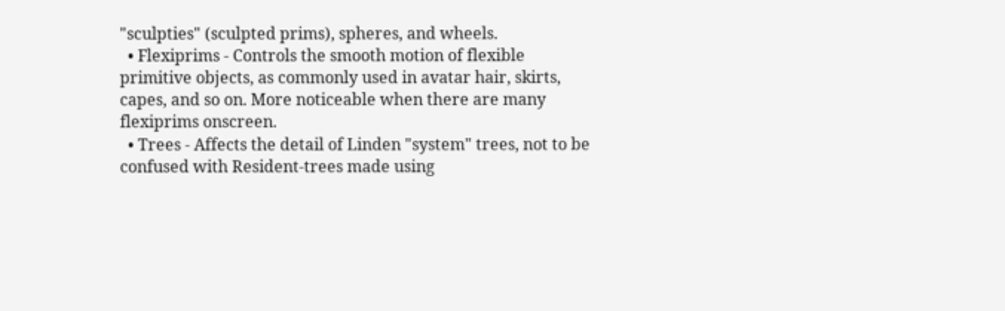"sculpties" (sculpted prims), spheres, and wheels.
  • Flexiprims - Controls the smooth motion of flexible primitive objects, as commonly used in avatar hair, skirts, capes, and so on. More noticeable when there are many flexiprims onscreen.
  • Trees - Affects the detail of Linden "system" trees, not to be confused with Resident-trees made using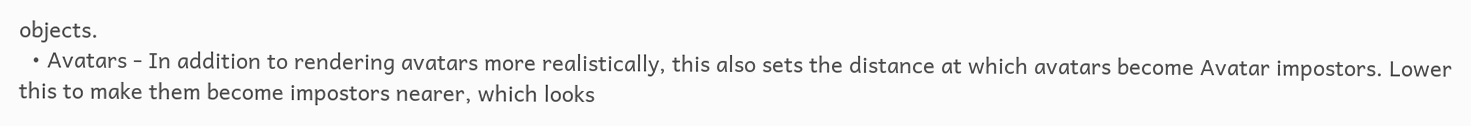objects.
  • Avatars - In addition to rendering avatars more realistically, this also sets the distance at which avatars become Avatar impostors. Lower this to make them become impostors nearer, which looks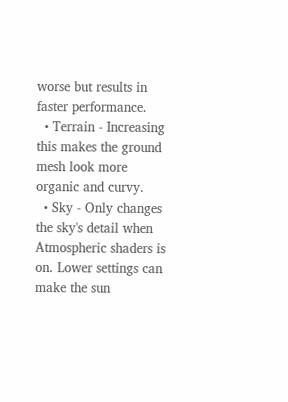worse but results in faster performance.
  • Terrain - Increasing this makes the ground mesh look more organic and curvy.
  • Sky - Only changes the sky's detail when Atmospheric shaders is on. Lower settings can make the sun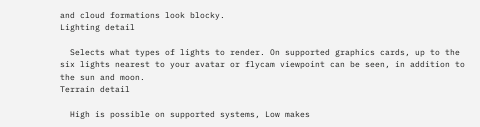and cloud formations look blocky.
Lighting detail

  Selects what types of lights to render. On supported graphics cards, up to the six lights nearest to your avatar or flycam viewpoint can be seen, in addition to the sun and moon.
Terrain detail

  High is possible on supported systems, Low makes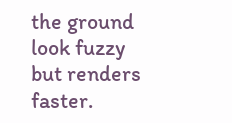the ground look fuzzy but renders faster.